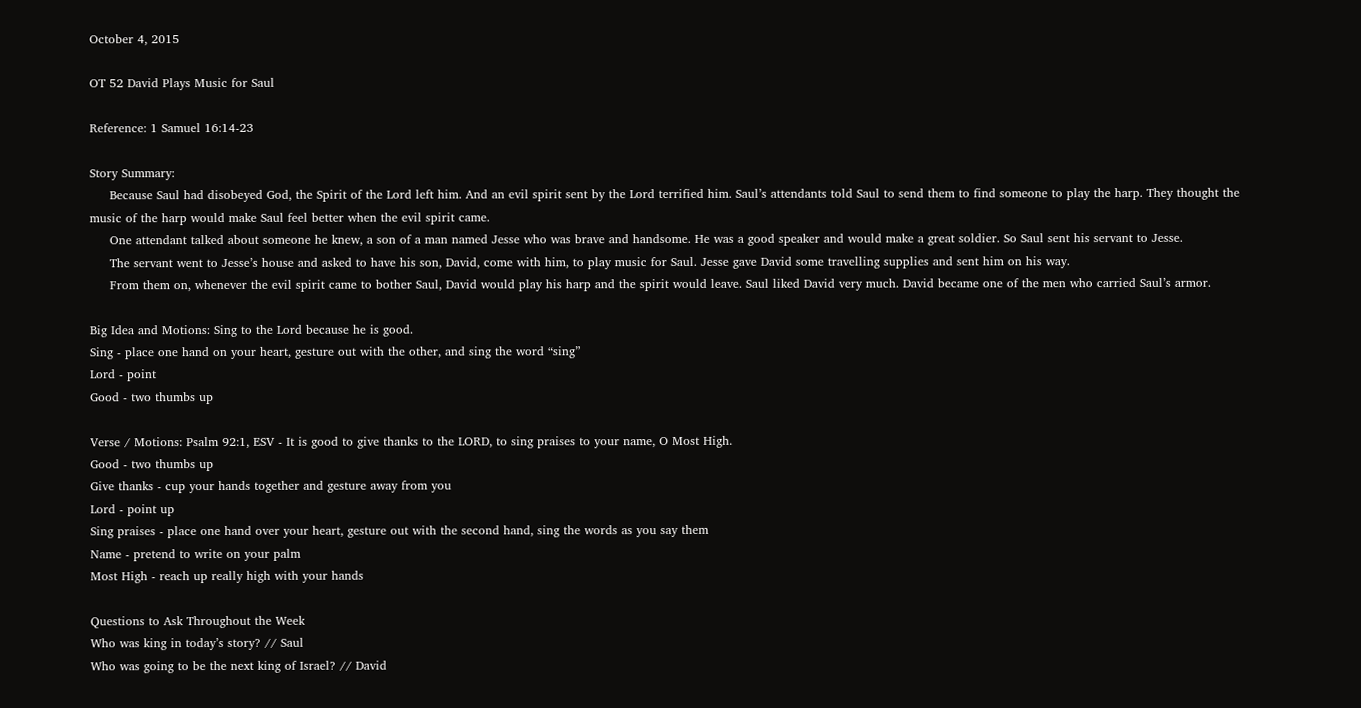October 4, 2015

OT 52 David Plays Music for Saul

Reference: 1 Samuel 16:14-23

Story Summary:
     Because Saul had disobeyed God, the Spirit of the Lord left him. And an evil spirit sent by the Lord terrified him. Saul’s attendants told Saul to send them to find someone to play the harp. They thought the music of the harp would make Saul feel better when the evil spirit came.
     One attendant talked about someone he knew, a son of a man named Jesse who was brave and handsome. He was a good speaker and would make a great soldier. So Saul sent his servant to Jesse.
     The servant went to Jesse’s house and asked to have his son, David, come with him, to play music for Saul. Jesse gave David some travelling supplies and sent him on his way.
     From them on, whenever the evil spirit came to bother Saul, David would play his harp and the spirit would leave. Saul liked David very much. David became one of the men who carried Saul’s armor.

Big Idea and Motions: Sing to the Lord because he is good.
Sing - place one hand on your heart, gesture out with the other, and sing the word “sing”
Lord - point
Good - two thumbs up

Verse / Motions: Psalm 92:1, ESV - It is good to give thanks to the LORD, to sing praises to your name, O Most High.
Good - two thumbs up
Give thanks - cup your hands together and gesture away from you
Lord - point up
Sing praises - place one hand over your heart, gesture out with the second hand, sing the words as you say them
Name - pretend to write on your palm
Most High - reach up really high with your hands

Questions to Ask Throughout the Week
Who was king in today’s story? // Saul
Who was going to be the next king of Israel? // David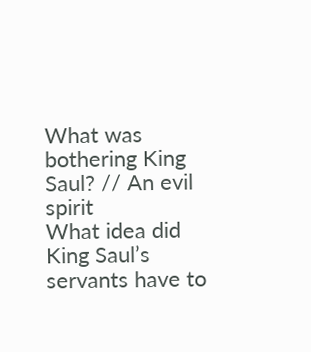What was bothering King Saul? // An evil spirit
What idea did King Saul’s servants have to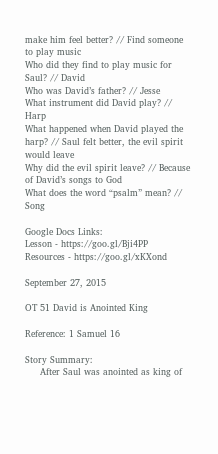make him feel better? // Find someone to play music
Who did they find to play music for Saul? // David
Who was David’s father? // Jesse
What instrument did David play? // Harp
What happened when David played the harp? // Saul felt better, the evil spirit would leave
Why did the evil spirit leave? // Because of David’s songs to God
What does the word “psalm” mean? // Song

Google Docs Links:
Lesson - https://goo.gl/Bji4PP
Resources - https://goo.gl/xKXond

September 27, 2015

OT 51 David is Anointed King

Reference: 1 Samuel 16

Story Summary:
     After Saul was anointed as king of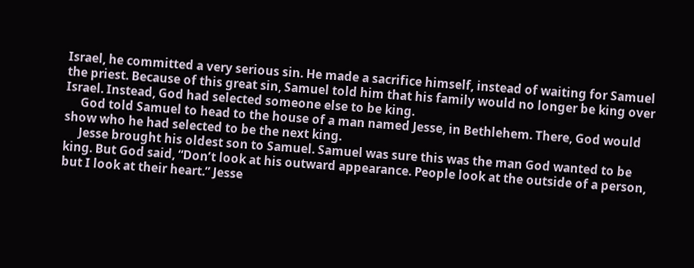Israel, he committed a very serious sin. He made a sacrifice himself, instead of waiting for Samuel the priest. Because of this great sin, Samuel told him that his family would no longer be king over Israel. Instead, God had selected someone else to be king.
     God told Samuel to head to the house of a man named Jesse, in Bethlehem. There, God would show who he had selected to be the next king.
     Jesse brought his oldest son to Samuel. Samuel was sure this was the man God wanted to be king. But God said, “Don’t look at his outward appearance. People look at the outside of a person, but I look at their heart.” Jesse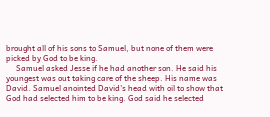brought all of his sons to Samuel, but none of them were picked by God to be king.
     Samuel asked Jesse if he had another son. He said his youngest was out taking care of the sheep. His name was David. Samuel anointed David's head with oil to show that God had selected him to be king. God said he selected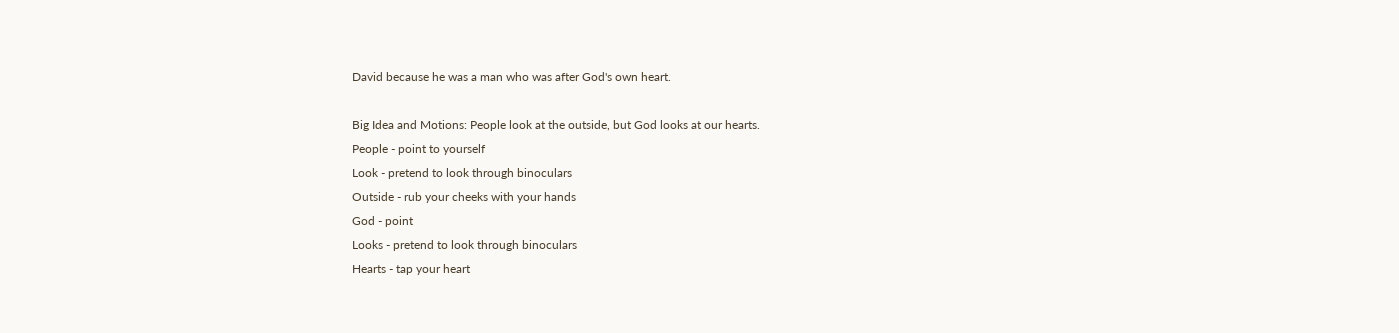David because he was a man who was after God's own heart.

Big Idea and Motions: People look at the outside, but God looks at our hearts.
People - point to yourself
Look - pretend to look through binoculars
Outside - rub your cheeks with your hands
God - point
Looks - pretend to look through binoculars
Hearts - tap your heart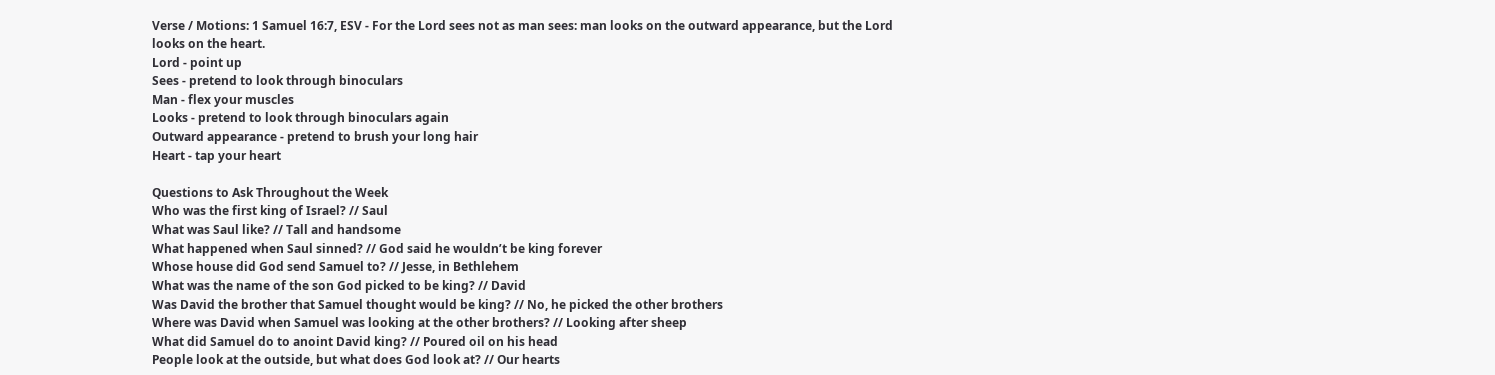Verse / Motions: 1 Samuel 16:7, ESV - For the Lord sees not as man sees: man looks on the outward appearance, but the Lord looks on the heart.
Lord - point up
Sees - pretend to look through binoculars
Man - flex your muscles
Looks - pretend to look through binoculars again
Outward appearance - pretend to brush your long hair
Heart - tap your heart

Questions to Ask Throughout the Week
Who was the first king of Israel? // Saul
What was Saul like? // Tall and handsome
What happened when Saul sinned? // God said he wouldn’t be king forever
Whose house did God send Samuel to? // Jesse, in Bethlehem
What was the name of the son God picked to be king? // David
Was David the brother that Samuel thought would be king? // No, he picked the other brothers
Where was David when Samuel was looking at the other brothers? // Looking after sheep
What did Samuel do to anoint David king? // Poured oil on his head
People look at the outside, but what does God look at? // Our hearts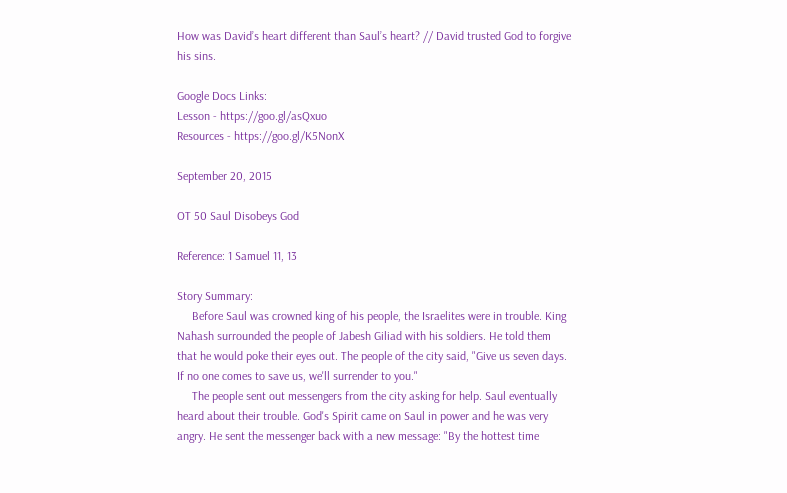How was David’s heart different than Saul’s heart? // David trusted God to forgive his sins.

Google Docs Links:
Lesson - https://goo.gl/asQxuo
Resources - https://goo.gl/K5NonX

September 20, 2015

OT 50 Saul Disobeys God

Reference: 1 Samuel 11, 13

Story Summary:
     Before Saul was crowned king of his people, the Israelites were in trouble. King Nahash surrounded the people of Jabesh Giliad with his soldiers. He told them that he would poke their eyes out. The people of the city said, "Give us seven days. If no one comes to save us, we'll surrender to you."
     The people sent out messengers from the city asking for help. Saul eventually heard about their trouble. God's Spirit came on Saul in power and he was very angry. He sent the messenger back with a new message: "By the hottest time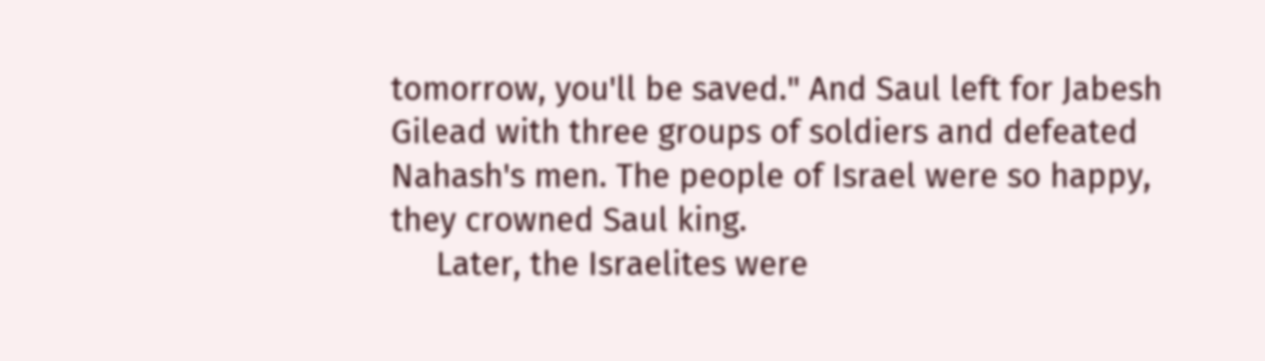tomorrow, you'll be saved." And Saul left for Jabesh Gilead with three groups of soldiers and defeated Nahash's men. The people of Israel were so happy, they crowned Saul king.
     Later, the Israelites were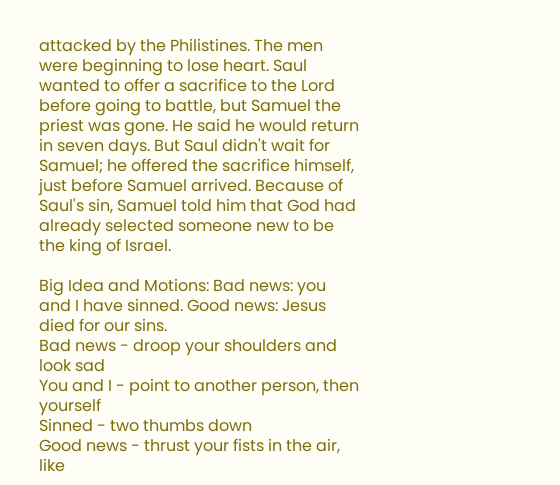attacked by the Philistines. The men were beginning to lose heart. Saul wanted to offer a sacrifice to the Lord before going to battle, but Samuel the priest was gone. He said he would return in seven days. But Saul didn't wait for Samuel; he offered the sacrifice himself, just before Samuel arrived. Because of Saul's sin, Samuel told him that God had already selected someone new to be the king of Israel.

Big Idea and Motions: Bad news: you and I have sinned. Good news: Jesus died for our sins.
Bad news - droop your shoulders and look sad
You and I - point to another person, then yourself
Sinned - two thumbs down
Good news - thrust your fists in the air, like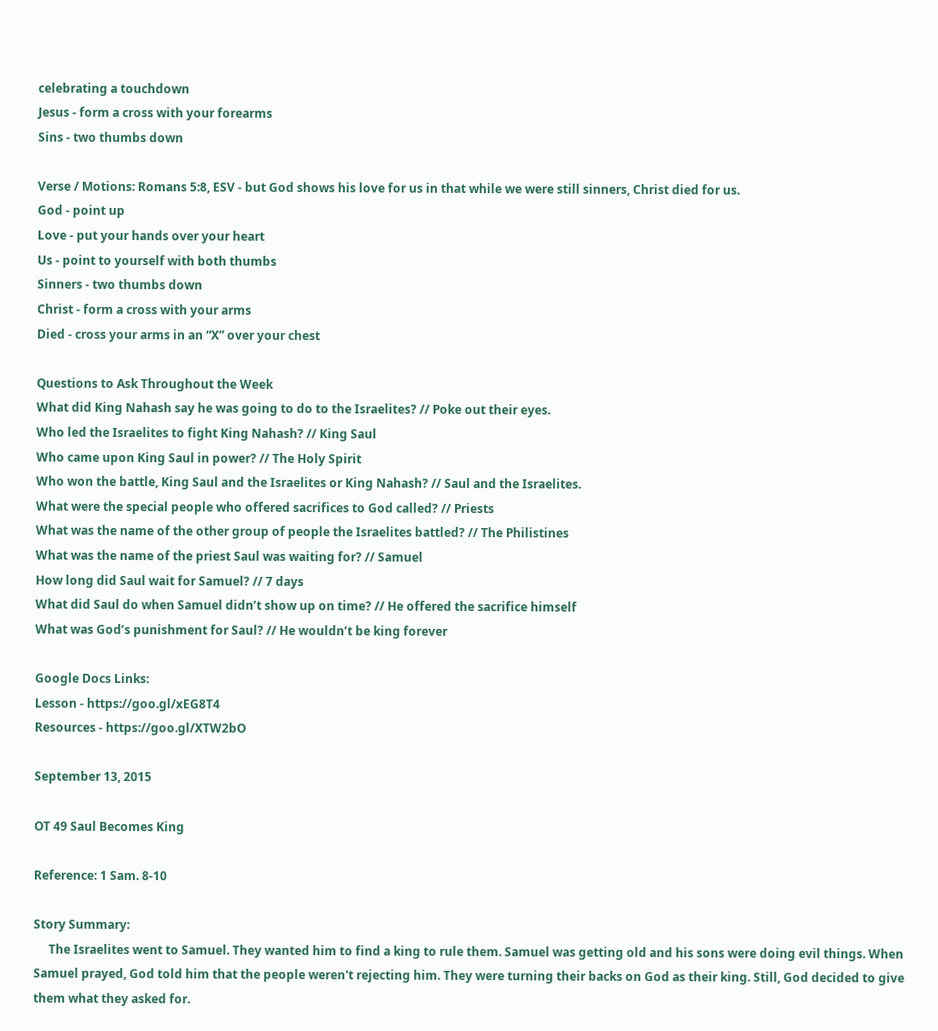celebrating a touchdown
Jesus - form a cross with your forearms
Sins - two thumbs down

Verse / Motions: Romans 5:8, ESV - but God shows his love for us in that while we were still sinners, Christ died for us.
God - point up
Love - put your hands over your heart
Us - point to yourself with both thumbs
Sinners - two thumbs down
Christ - form a cross with your arms
Died - cross your arms in an “X” over your chest

Questions to Ask Throughout the Week
What did King Nahash say he was going to do to the Israelites? // Poke out their eyes.
Who led the Israelites to fight King Nahash? // King Saul
Who came upon King Saul in power? // The Holy Spirit
Who won the battle, King Saul and the Israelites or King Nahash? // Saul and the Israelites.
What were the special people who offered sacrifices to God called? // Priests
What was the name of the other group of people the Israelites battled? // The Philistines
What was the name of the priest Saul was waiting for? // Samuel
How long did Saul wait for Samuel? // 7 days
What did Saul do when Samuel didn’t show up on time? // He offered the sacrifice himself
What was God’s punishment for Saul? // He wouldn’t be king forever

Google Docs Links:
Lesson - https://goo.gl/xEG8T4
Resources - https://goo.gl/XTW2bO

September 13, 2015

OT 49 Saul Becomes King

Reference: 1 Sam. 8-10

Story Summary:
     The Israelites went to Samuel. They wanted him to find a king to rule them. Samuel was getting old and his sons were doing evil things. When Samuel prayed, God told him that the people weren't rejecting him. They were turning their backs on God as their king. Still, God decided to give them what they asked for.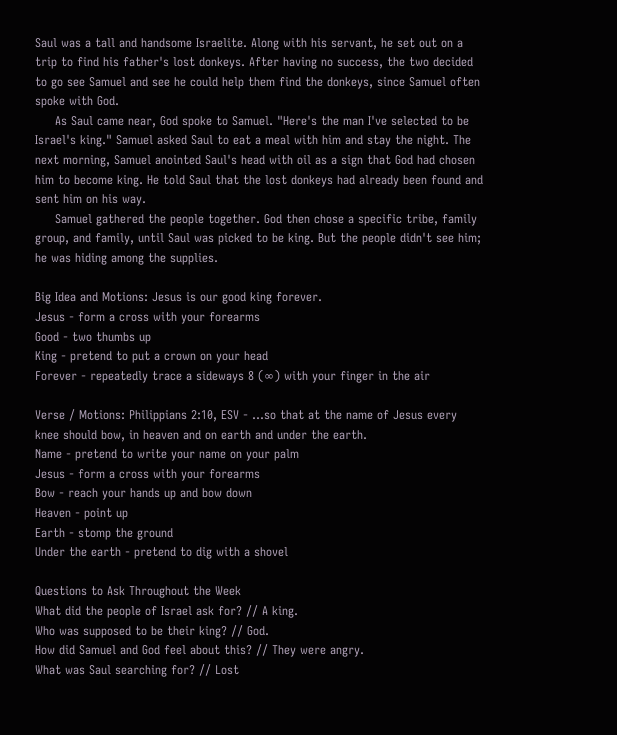Saul was a tall and handsome Israelite. Along with his servant, he set out on a trip to find his father's lost donkeys. After having no success, the two decided to go see Samuel and see he could help them find the donkeys, since Samuel often spoke with God.
     As Saul came near, God spoke to Samuel. "Here's the man I've selected to be Israel's king." Samuel asked Saul to eat a meal with him and stay the night. The next morning, Samuel anointed Saul's head with oil as a sign that God had chosen him to become king. He told Saul that the lost donkeys had already been found and sent him on his way.
     Samuel gathered the people together. God then chose a specific tribe, family group, and family, until Saul was picked to be king. But the people didn't see him; he was hiding among the supplies.

Big Idea and Motions: Jesus is our good king forever.
Jesus - form a cross with your forearms
Good - two thumbs up
King - pretend to put a crown on your head
Forever - repeatedly trace a sideways 8 (∞) with your finger in the air

Verse / Motions: Philippians 2:10, ESV - ...so that at the name of Jesus every knee should bow, in heaven and on earth and under the earth.
Name - pretend to write your name on your palm
Jesus - form a cross with your forearms
Bow - reach your hands up and bow down
Heaven - point up
Earth - stomp the ground
Under the earth - pretend to dig with a shovel

Questions to Ask Throughout the Week
What did the people of Israel ask for? // A king.
Who was supposed to be their king? // God.
How did Samuel and God feel about this? // They were angry.
What was Saul searching for? // Lost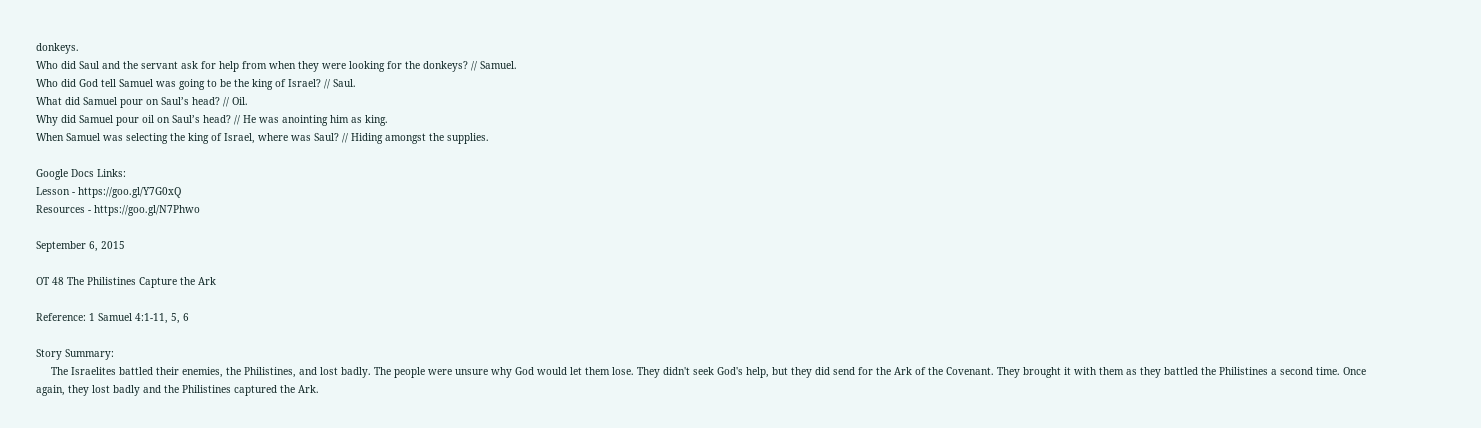donkeys.
Who did Saul and the servant ask for help from when they were looking for the donkeys? // Samuel.
Who did God tell Samuel was going to be the king of Israel? // Saul.
What did Samuel pour on Saul’s head? // Oil.
Why did Samuel pour oil on Saul’s head? // He was anointing him as king.
When Samuel was selecting the king of Israel, where was Saul? // Hiding amongst the supplies.

Google Docs Links:
Lesson - https://goo.gl/Y7G0xQ
Resources - https://goo.gl/N7Phwo

September 6, 2015

OT 48 The Philistines Capture the Ark

Reference: 1 Samuel 4:1-11, 5, 6

Story Summary:
     The Israelites battled their enemies, the Philistines, and lost badly. The people were unsure why God would let them lose. They didn't seek God's help, but they did send for the Ark of the Covenant. They brought it with them as they battled the Philistines a second time. Once again, they lost badly and the Philistines captured the Ark.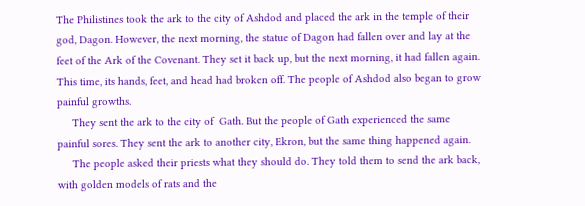The Philistines took the ark to the city of Ashdod and placed the ark in the temple of their god, Dagon. However, the next morning, the statue of Dagon had fallen over and lay at the feet of the Ark of the Covenant. They set it back up, but the next morning, it had fallen again. This time, its hands, feet, and head had broken off. The people of Ashdod also began to grow painful growths.
     They sent the ark to the city of  Gath. But the people of Gath experienced the same painful sores. They sent the ark to another city, Ekron, but the same thing happened again.
     The people asked their priests what they should do. They told them to send the ark back, with golden models of rats and the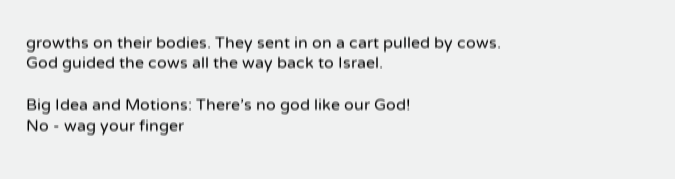growths on their bodies. They sent in on a cart pulled by cows. God guided the cows all the way back to Israel.

Big Idea and Motions: There’s no god like our God!
No - wag your finger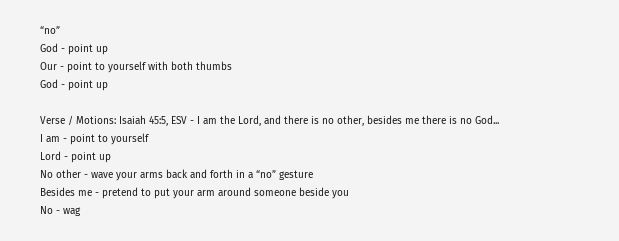“no”
God - point up
Our - point to yourself with both thumbs
God - point up

Verse / Motions: Isaiah 45:5, ESV - I am the Lord, and there is no other, besides me there is no God...
I am - point to yourself
Lord - point up
No other - wave your arms back and forth in a “no” gesture
Besides me - pretend to put your arm around someone beside you
No - wag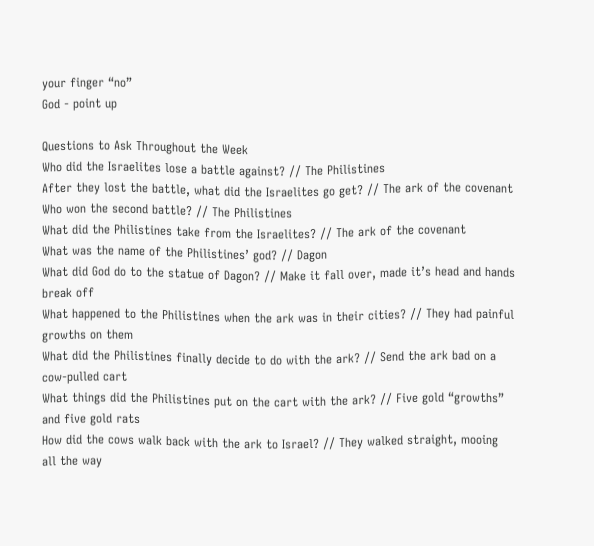your finger “no”
God - point up

Questions to Ask Throughout the Week
Who did the Israelites lose a battle against? // The Philistines
After they lost the battle, what did the Israelites go get? // The ark of the covenant
Who won the second battle? // The Philistines
What did the Philistines take from the Israelites? // The ark of the covenant
What was the name of the Philistines’ god? // Dagon
What did God do to the statue of Dagon? // Make it fall over, made it’s head and hands break off
What happened to the Philistines when the ark was in their cities? // They had painful growths on them
What did the Philistines finally decide to do with the ark? // Send the ark bad on a cow-pulled cart
What things did the Philistines put on the cart with the ark? // Five gold “growths” and five gold rats
How did the cows walk back with the ark to Israel? // They walked straight, mooing all the way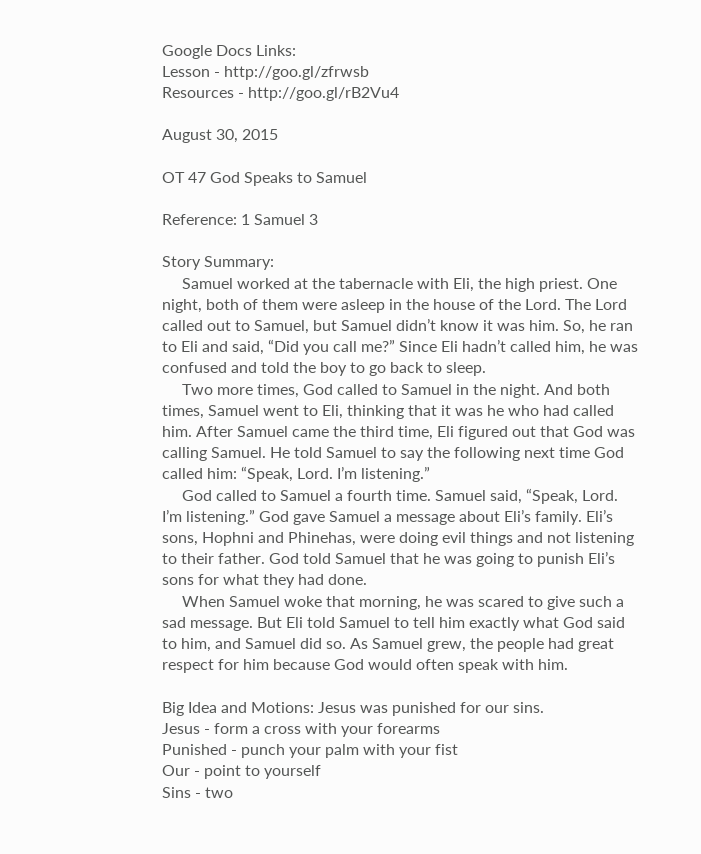Google Docs Links:
Lesson - http://goo.gl/zfrwsb
Resources - http://goo.gl/rB2Vu4

August 30, 2015

OT 47 God Speaks to Samuel

Reference: 1 Samuel 3

Story Summary:
     Samuel worked at the tabernacle with Eli, the high priest. One night, both of them were asleep in the house of the Lord. The Lord called out to Samuel, but Samuel didn’t know it was him. So, he ran to Eli and said, “Did you call me?” Since Eli hadn’t called him, he was confused and told the boy to go back to sleep.
     Two more times, God called to Samuel in the night. And both times, Samuel went to Eli, thinking that it was he who had called him. After Samuel came the third time, Eli figured out that God was calling Samuel. He told Samuel to say the following next time God called him: “Speak, Lord. I’m listening.”
     God called to Samuel a fourth time. Samuel said, “Speak, Lord. I’m listening.” God gave Samuel a message about Eli’s family. Eli’s sons, Hophni and Phinehas, were doing evil things and not listening to their father. God told Samuel that he was going to punish Eli’s sons for what they had done.
     When Samuel woke that morning, he was scared to give such a sad message. But Eli told Samuel to tell him exactly what God said to him, and Samuel did so. As Samuel grew, the people had great respect for him because God would often speak with him.

Big Idea and Motions: Jesus was punished for our sins.
Jesus - form a cross with your forearms
Punished - punch your palm with your fist
Our - point to yourself
Sins - two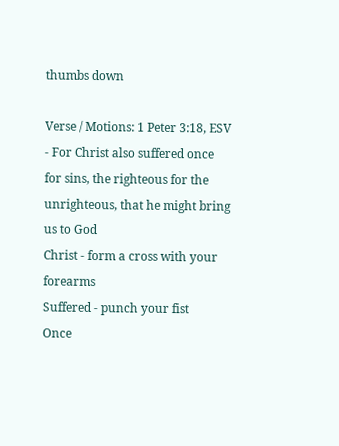thumbs down

Verse / Motions: 1 Peter 3:18, ESV - For Christ also suffered once for sins, the righteous for the unrighteous, that he might bring us to God
Christ - form a cross with your forearms
Suffered - punch your fist
Once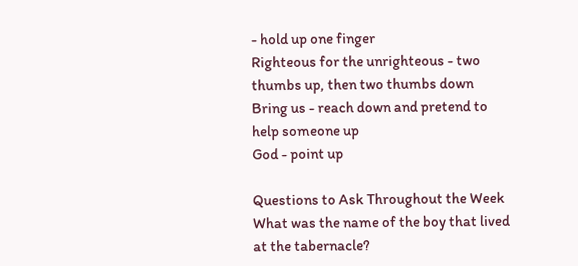- hold up one finger
Righteous for the unrighteous - two thumbs up, then two thumbs down
Bring us - reach down and pretend to help someone up
God - point up

Questions to Ask Throughout the Week
What was the name of the boy that lived at the tabernacle?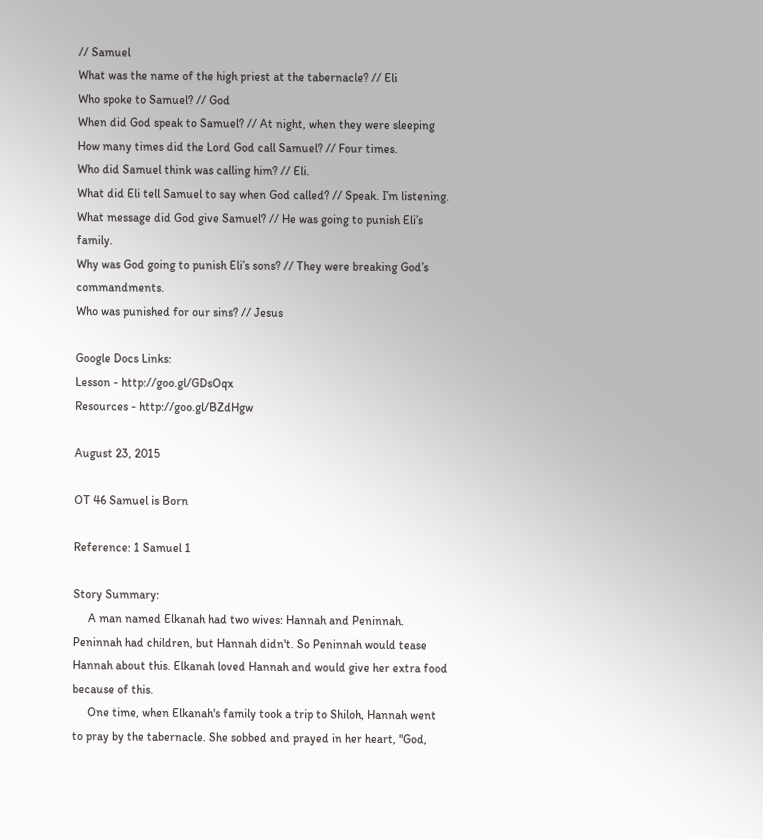// Samuel
What was the name of the high priest at the tabernacle? // Eli
Who spoke to Samuel? // God
When did God speak to Samuel? // At night, when they were sleeping
How many times did the Lord God call Samuel? // Four times.
Who did Samuel think was calling him? // Eli.
What did Eli tell Samuel to say when God called? // Speak. I’m listening.
What message did God give Samuel? // He was going to punish Eli’s family.
Why was God going to punish Eli’s sons? // They were breaking God’s commandments.
Who was punished for our sins? // Jesus

Google Docs Links:
Lesson - http://goo.gl/GDsOqx
Resources - http://goo.gl/BZdHgw

August 23, 2015

OT 46 Samuel is Born

Reference: 1 Samuel 1

Story Summary:
     A man named Elkanah had two wives: Hannah and Peninnah. Peninnah had children, but Hannah didn't. So Peninnah would tease Hannah about this. Elkanah loved Hannah and would give her extra food because of this.
     One time, when Elkanah's family took a trip to Shiloh, Hannah went to pray by the tabernacle. She sobbed and prayed in her heart, "God,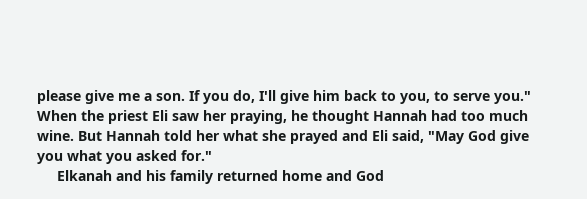please give me a son. If you do, I'll give him back to you, to serve you." When the priest Eli saw her praying, he thought Hannah had too much wine. But Hannah told her what she prayed and Eli said, "May God give you what you asked for."
     Elkanah and his family returned home and God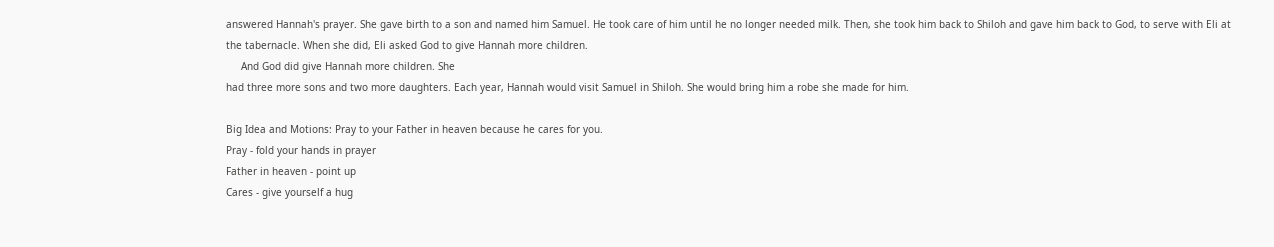answered Hannah's prayer. She gave birth to a son and named him Samuel. He took care of him until he no longer needed milk. Then, she took him back to Shiloh and gave him back to God, to serve with Eli at the tabernacle. When she did, Eli asked God to give Hannah more children.
     And God did give Hannah more children. She
had three more sons and two more daughters. Each year, Hannah would visit Samuel in Shiloh. She would bring him a robe she made for him.

Big Idea and Motions: Pray to your Father in heaven because he cares for you.
Pray - fold your hands in prayer
Father in heaven - point up
Cares - give yourself a hug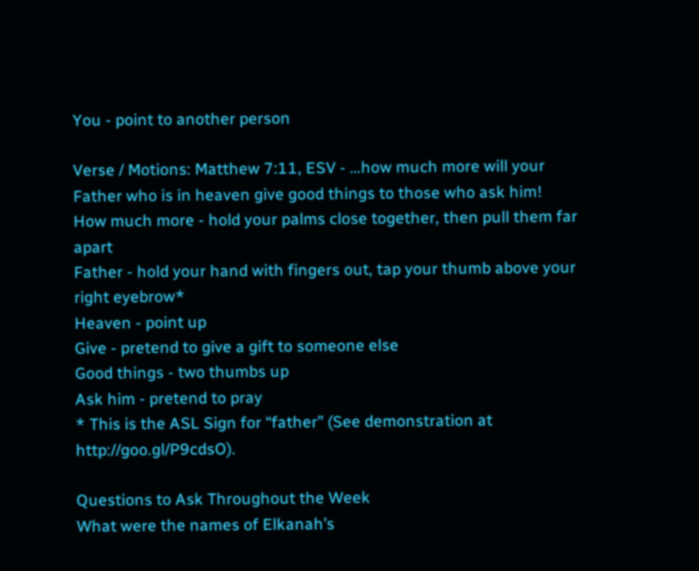You - point to another person

Verse / Motions: Matthew 7:11, ESV - …how much more will your Father who is in heaven give good things to those who ask him!
How much more - hold your palms close together, then pull them far apart
Father - hold your hand with fingers out, tap your thumb above your right eyebrow*
Heaven - point up
Give - pretend to give a gift to someone else
Good things - two thumbs up
Ask him - pretend to pray
* This is the ASL Sign for “father” (See demonstration at http://goo.gl/P9cdsO).

Questions to Ask Throughout the Week
What were the names of Elkanah’s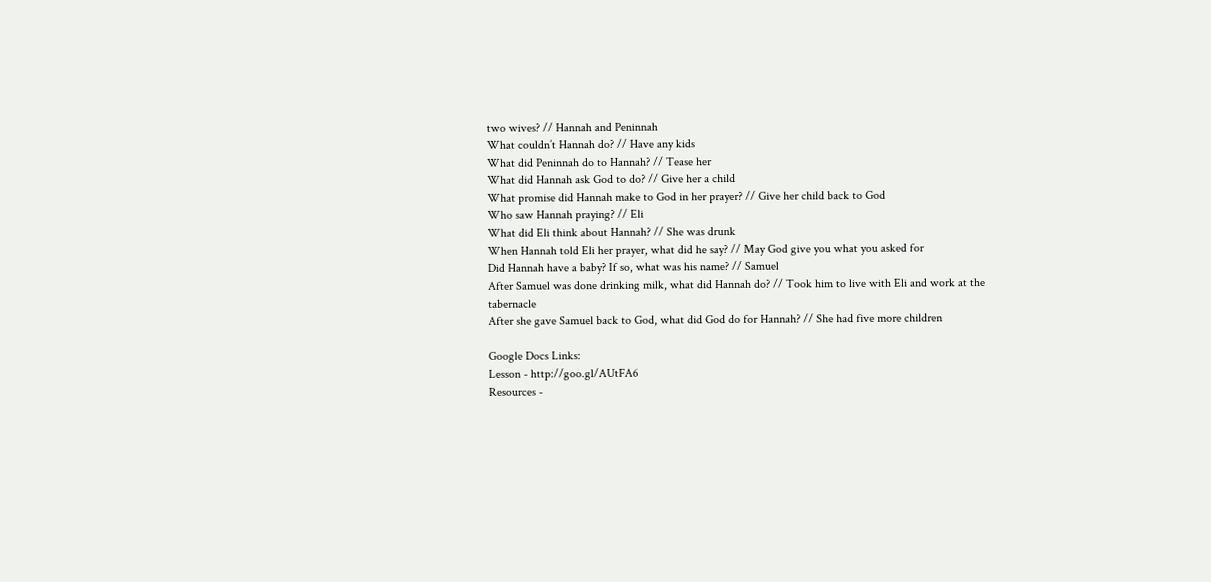two wives? // Hannah and Peninnah
What couldn’t Hannah do? // Have any kids
What did Peninnah do to Hannah? // Tease her
What did Hannah ask God to do? // Give her a child
What promise did Hannah make to God in her prayer? // Give her child back to God
Who saw Hannah praying? // Eli
What did Eli think about Hannah? // She was drunk
When Hannah told Eli her prayer, what did he say? // May God give you what you asked for
Did Hannah have a baby? If so, what was his name? // Samuel
After Samuel was done drinking milk, what did Hannah do? // Took him to live with Eli and work at the tabernacle
After she gave Samuel back to God, what did God do for Hannah? // She had five more children

Google Docs Links:
Lesson - http://goo.gl/AUtFA6
Resources -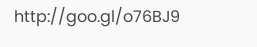http://goo.gl/o76BJ9